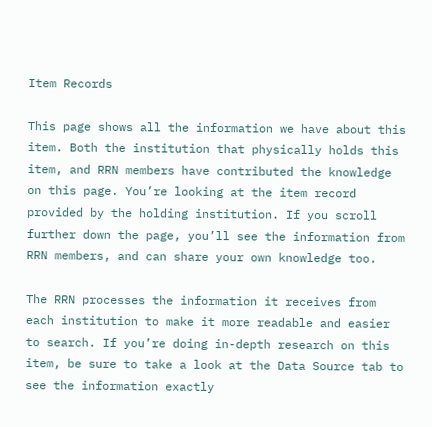Item Records

This page shows all the information we have about this item. Both the institution that physically holds this item, and RRN members have contributed the knowledge on this page. You’re looking at the item record provided by the holding institution. If you scroll further down the page, you’ll see the information from RRN members, and can share your own knowledge too.

The RRN processes the information it receives from each institution to make it more readable and easier to search. If you’re doing in-depth research on this item, be sure to take a look at the Data Source tab to see the information exactly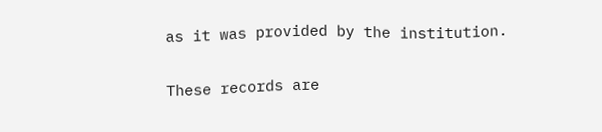as it was provided by the institution.

These records are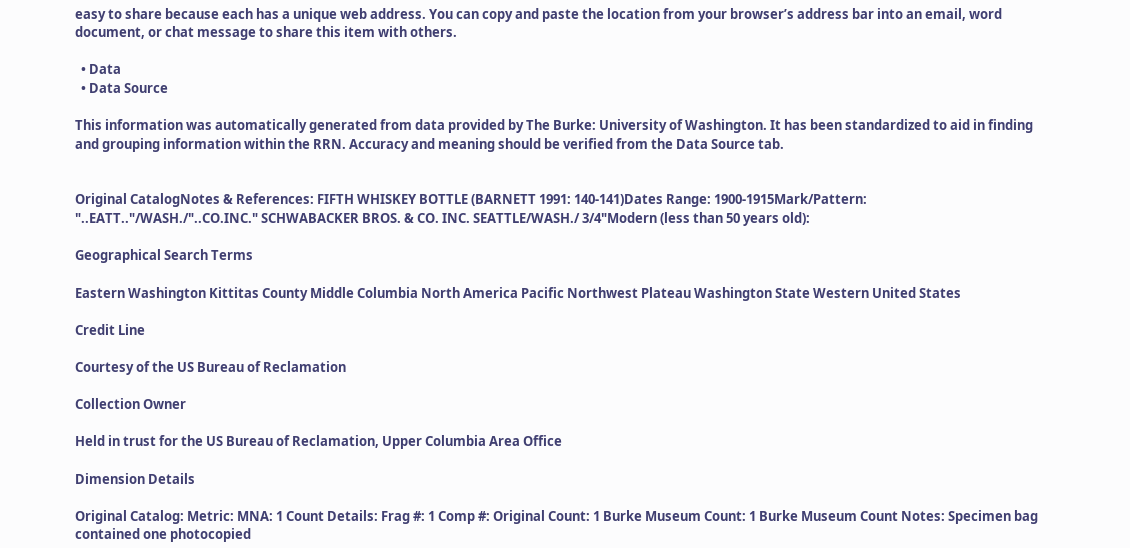easy to share because each has a unique web address. You can copy and paste the location from your browser’s address bar into an email, word document, or chat message to share this item with others.

  • Data
  • Data Source

This information was automatically generated from data provided by The Burke: University of Washington. It has been standardized to aid in finding and grouping information within the RRN. Accuracy and meaning should be verified from the Data Source tab.


Original CatalogNotes & References: FIFTH WHISKEY BOTTLE (BARNETT 1991: 140-141)Dates Range: 1900-1915Mark/Pattern: "..EATT.."/WASH./"..CO.INC." SCHWABACKER BROS. & CO. INC. SEATTLE/WASH./ 3/4"Modern (less than 50 years old):

Geographical Search Terms

Eastern Washington Kittitas County Middle Columbia North America Pacific Northwest Plateau Washington State Western United States

Credit Line

Courtesy of the US Bureau of Reclamation

Collection Owner

Held in trust for the US Bureau of Reclamation, Upper Columbia Area Office

Dimension Details

Original Catalog: Metric: MNA: 1 Count Details: Frag #: 1 Comp #: Original Count: 1 Burke Museum Count: 1 Burke Museum Count Notes: Specimen bag contained one photocopied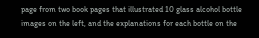page from two book pages that illustrated 10 glass alcohol bottle images on the left, and the explanations for each bottle on the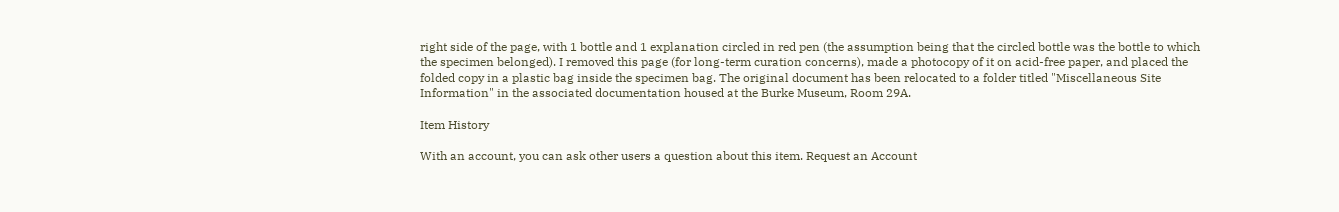right side of the page, with 1 bottle and 1 explanation circled in red pen (the assumption being that the circled bottle was the bottle to which the specimen belonged). I removed this page (for long-term curation concerns), made a photocopy of it on acid-free paper, and placed the folded copy in a plastic bag inside the specimen bag. The original document has been relocated to a folder titled "Miscellaneous Site Information" in the associated documentation housed at the Burke Museum, Room 29A.

Item History

With an account, you can ask other users a question about this item. Request an Account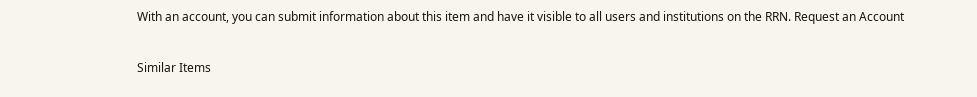With an account, you can submit information about this item and have it visible to all users and institutions on the RRN. Request an Account

Similar Items